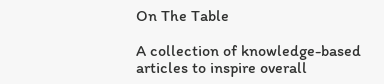On The Table

A collection of knowledge-based articles to inspire overall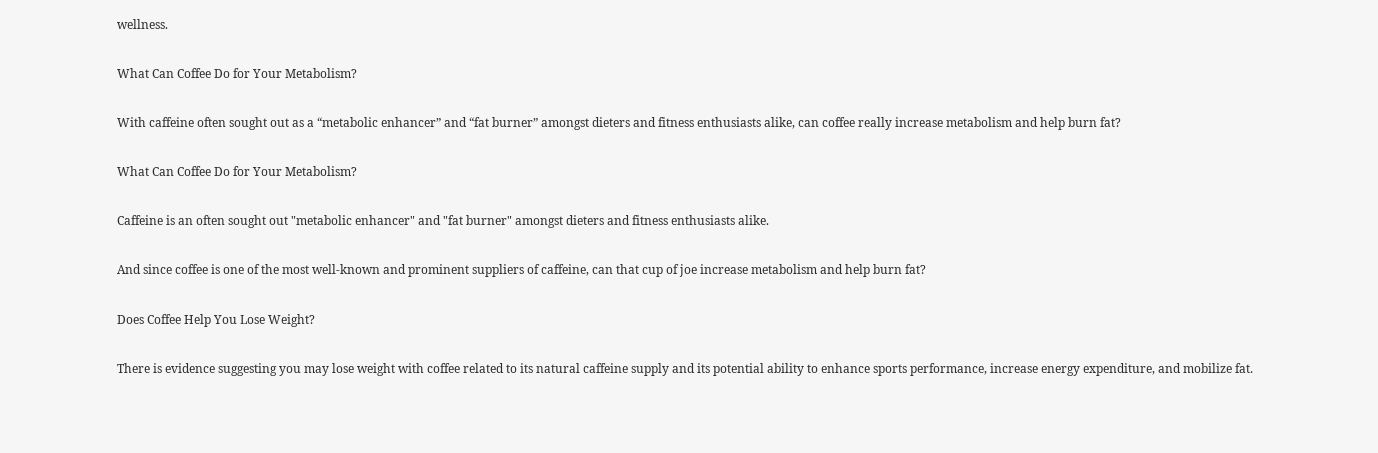wellness.

What Can Coffee Do for Your Metabolism?

With caffeine often sought out as a “metabolic enhancer” and “fat burner” amongst dieters and fitness enthusiasts alike, can coffee really increase metabolism and help burn fat?

What Can Coffee Do for Your Metabolism?

Caffeine is an often sought out "metabolic enhancer" and "fat burner" amongst dieters and fitness enthusiasts alike.

And since coffee is one of the most well-known and prominent suppliers of caffeine, can that cup of joe increase metabolism and help burn fat?

Does Coffee Help You Lose Weight?

There is evidence suggesting you may lose weight with coffee related to its natural caffeine supply and its potential ability to enhance sports performance, increase energy expenditure, and mobilize fat.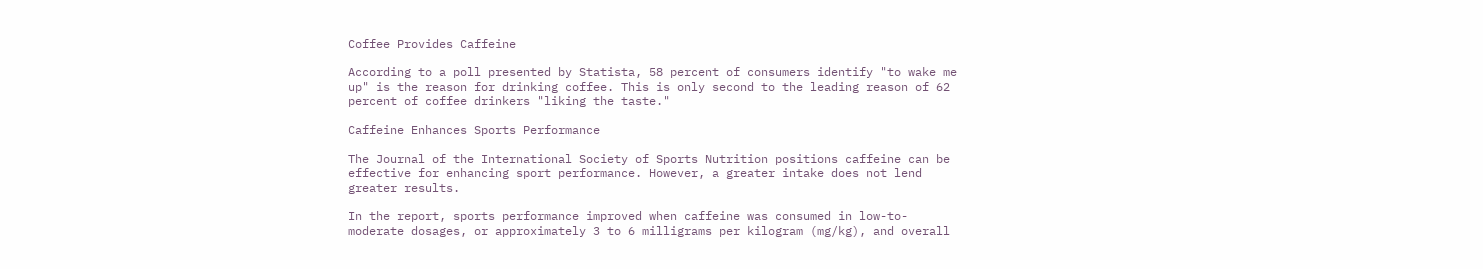Coffee Provides Caffeine

According to a poll presented by Statista, 58 percent of consumers identify "to wake me up" is the reason for drinking coffee. This is only second to the leading reason of 62 percent of coffee drinkers "liking the taste."

Caffeine Enhances Sports Performance

The Journal of the International Society of Sports Nutrition positions caffeine can be effective for enhancing sport performance. However, a greater intake does not lend greater results.

In the report, sports performance improved when caffeine was consumed in low-to-moderate dosages, or approximately 3 to 6 milligrams per kilogram (mg/kg), and overall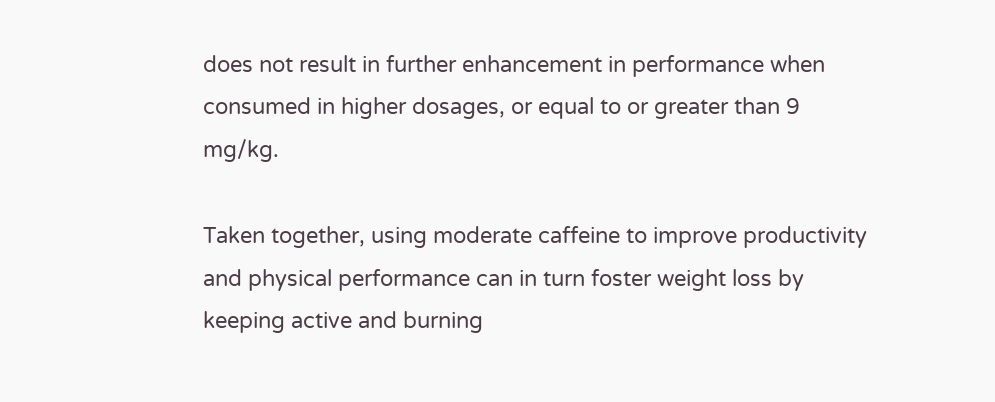does not result in further enhancement in performance when consumed in higher dosages, or equal to or greater than 9 mg/kg.

Taken together, using moderate caffeine to improve productivity and physical performance can in turn foster weight loss by keeping active and burning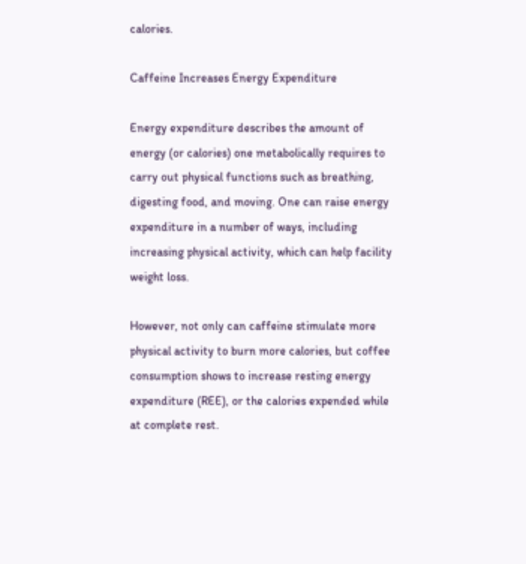calories.

Caffeine Increases Energy Expenditure

Energy expenditure describes the amount of energy (or calories) one metabolically requires to carry out physical functions such as breathing, digesting food, and moving. One can raise energy expenditure in a number of ways, including increasing physical activity, which can help facility weight loss.

However, not only can caffeine stimulate more physical activity to burn more calories, but coffee consumption shows to increase resting energy expenditure (REE), or the calories expended while at complete rest.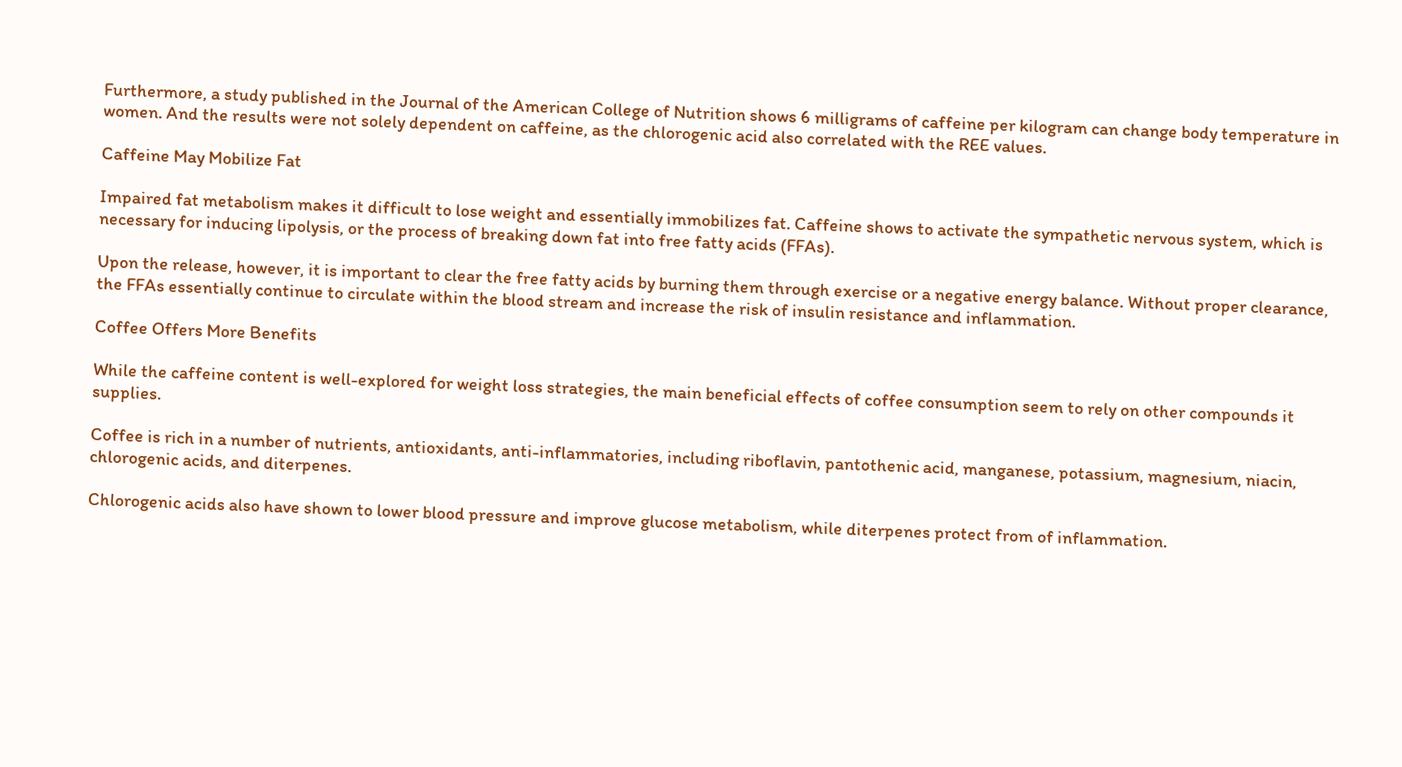Furthermore, a study published in the Journal of the American College of Nutrition shows 6 milligrams of caffeine per kilogram can change body temperature in women. And the results were not solely dependent on caffeine, as the chlorogenic acid also correlated with the REE values.

Caffeine May Mobilize Fat

Impaired fat metabolism makes it difficult to lose weight and essentially immobilizes fat. Caffeine shows to activate the sympathetic nervous system, which is necessary for inducing lipolysis, or the process of breaking down fat into free fatty acids (FFAs).

Upon the release, however, it is important to clear the free fatty acids by burning them through exercise or a negative energy balance. Without proper clearance, the FFAs essentially continue to circulate within the blood stream and increase the risk of insulin resistance and inflammation.

Coffee Offers More Benefits

While the caffeine content is well-explored for weight loss strategies, the main beneficial effects of coffee consumption seem to rely on other compounds it supplies.

Coffee is rich in a number of nutrients, antioxidants, anti-inflammatories, including riboflavin, pantothenic acid, manganese, potassium, magnesium, niacin, chlorogenic acids, and diterpenes.

Chlorogenic acids also have shown to lower blood pressure and improve glucose metabolism, while diterpenes protect from of inflammation.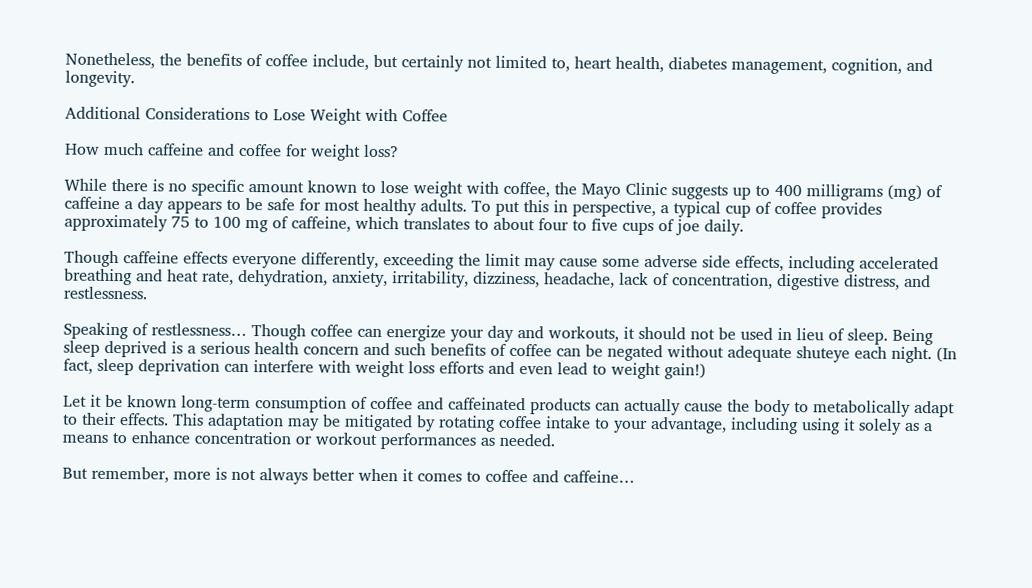Nonetheless, the benefits of coffee include, but certainly not limited to, heart health, diabetes management, cognition, and longevity.

Additional Considerations to Lose Weight with Coffee

How much caffeine and coffee for weight loss?

While there is no specific amount known to lose weight with coffee, the Mayo Clinic suggests up to 400 milligrams (mg) of caffeine a day appears to be safe for most healthy adults. To put this in perspective, a typical cup of coffee provides approximately 75 to 100 mg of caffeine, which translates to about four to five cups of joe daily.

Though caffeine effects everyone differently, exceeding the limit may cause some adverse side effects, including accelerated breathing and heat rate, dehydration, anxiety, irritability, dizziness, headache, lack of concentration, digestive distress, and restlessness.

Speaking of restlessness… Though coffee can energize your day and workouts, it should not be used in lieu of sleep. Being sleep deprived is a serious health concern and such benefits of coffee can be negated without adequate shuteye each night. (In fact, sleep deprivation can interfere with weight loss efforts and even lead to weight gain!)

Let it be known long-term consumption of coffee and caffeinated products can actually cause the body to metabolically adapt to their effects. This adaptation may be mitigated by rotating coffee intake to your advantage, including using it solely as a means to enhance concentration or workout performances as needed.

But remember, more is not always better when it comes to coffee and caffeine…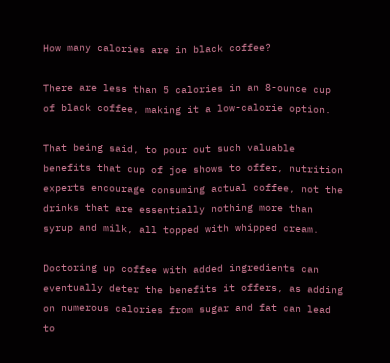How many calories are in black coffee?

There are less than 5 calories in an 8-ounce cup of black coffee, making it a low-calorie option.

That being said, to pour out such valuable benefits that cup of joe shows to offer, nutrition experts encourage consuming actual coffee, not the drinks that are essentially nothing more than syrup and milk, all topped with whipped cream.

Doctoring up coffee with added ingredients can eventually deter the benefits it offers, as adding on numerous calories from sugar and fat can lead to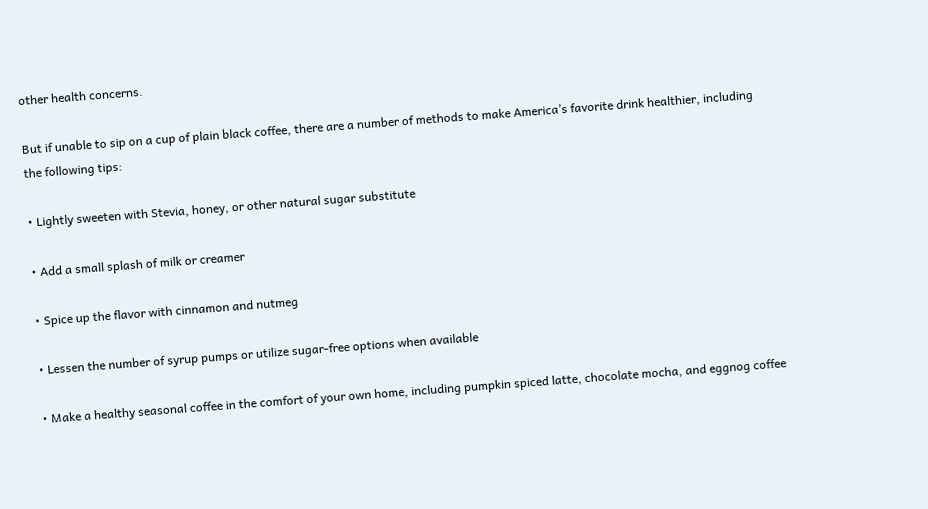other health concerns.

But if unable to sip on a cup of plain black coffee, there are a number of methods to make America’s favorite drink healthier, including the following tips:

• Lightly sweeten with Stevia, honey, or other natural sugar substitute

• Add a small splash of milk or creamer

• Spice up the flavor with cinnamon and nutmeg

• Lessen the number of syrup pumps or utilize sugar-free options when available

• Make a healthy seasonal coffee in the comfort of your own home, including pumpkin spiced latte, chocolate mocha, and eggnog coffee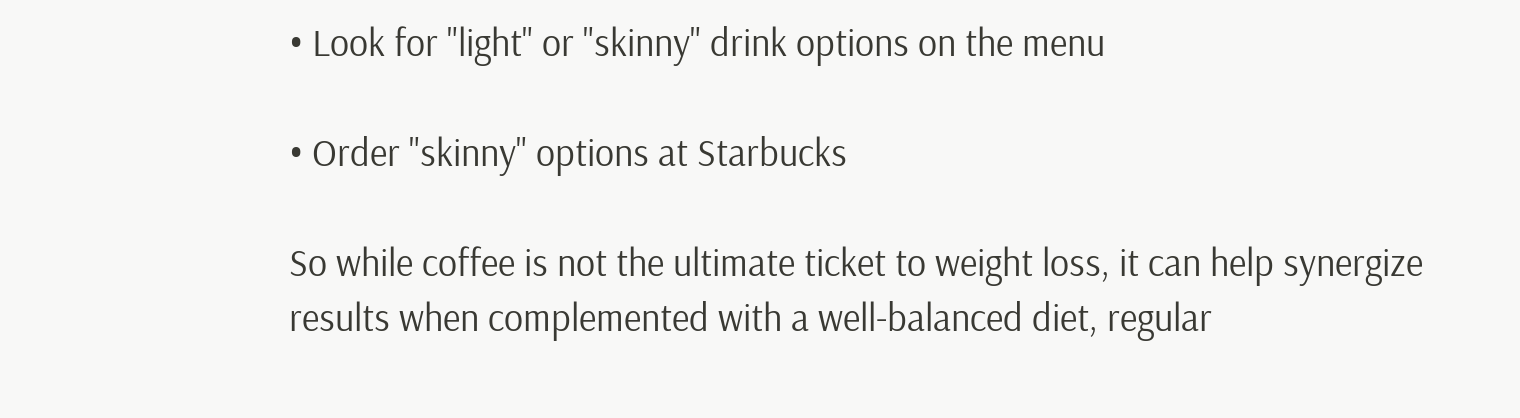• Look for "light" or "skinny" drink options on the menu

• Order "skinny" options at Starbucks

So while coffee is not the ultimate ticket to weight loss, it can help synergize results when complemented with a well-balanced diet, regular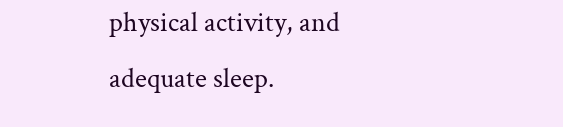physical activity, and adequate sleep.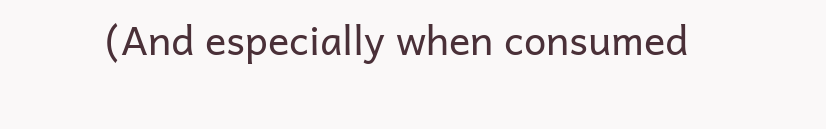(And especially when consumed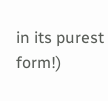in its purest form!)